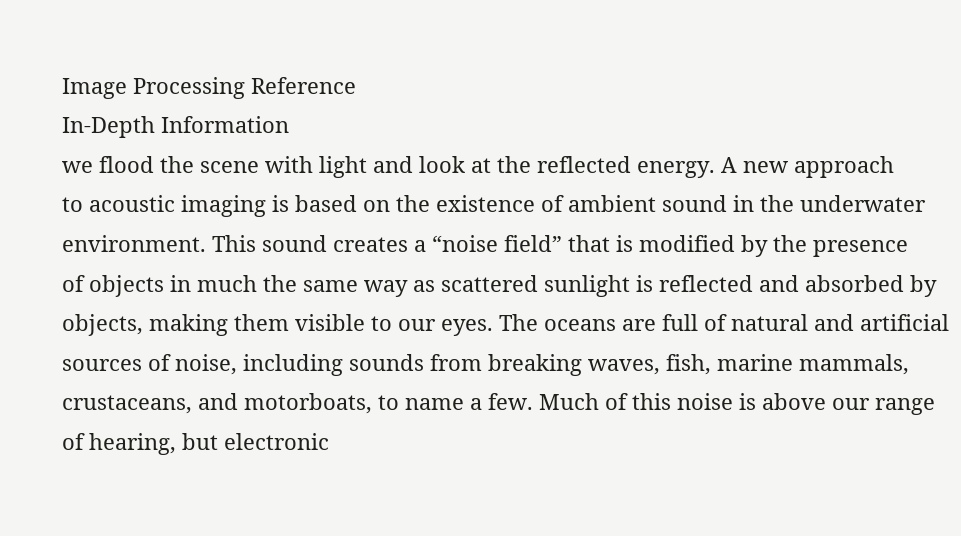Image Processing Reference
In-Depth Information
we flood the scene with light and look at the reflected energy. A new approach
to acoustic imaging is based on the existence of ambient sound in the underwater
environment. This sound creates a “noise field” that is modified by the presence
of objects in much the same way as scattered sunlight is reflected and absorbed by
objects, making them visible to our eyes. The oceans are full of natural and artificial
sources of noise, including sounds from breaking waves, fish, marine mammals,
crustaceans, and motorboats, to name a few. Much of this noise is above our range
of hearing, but electronic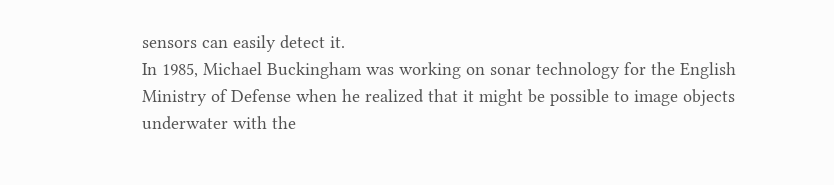sensors can easily detect it.
In 1985, Michael Buckingham was working on sonar technology for the English
Ministry of Defense when he realized that it might be possible to image objects
underwater with the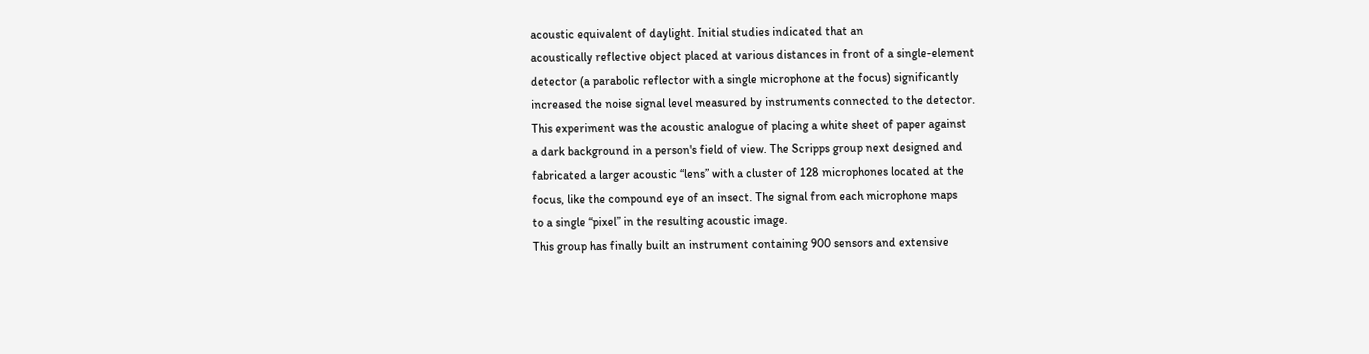acoustic equivalent of daylight. Initial studies indicated that an
acoustically reflective object placed at various distances in front of a single-element
detector (a parabolic reflector with a single microphone at the focus) significantly
increased the noise signal level measured by instruments connected to the detector.
This experiment was the acoustic analogue of placing a white sheet of paper against
a dark background in a person's field of view. The Scripps group next designed and
fabricated a larger acoustic “lens” with a cluster of 128 microphones located at the
focus, like the compound eye of an insect. The signal from each microphone maps
to a single “pixel” in the resulting acoustic image.
This group has finally built an instrument containing 900 sensors and extensive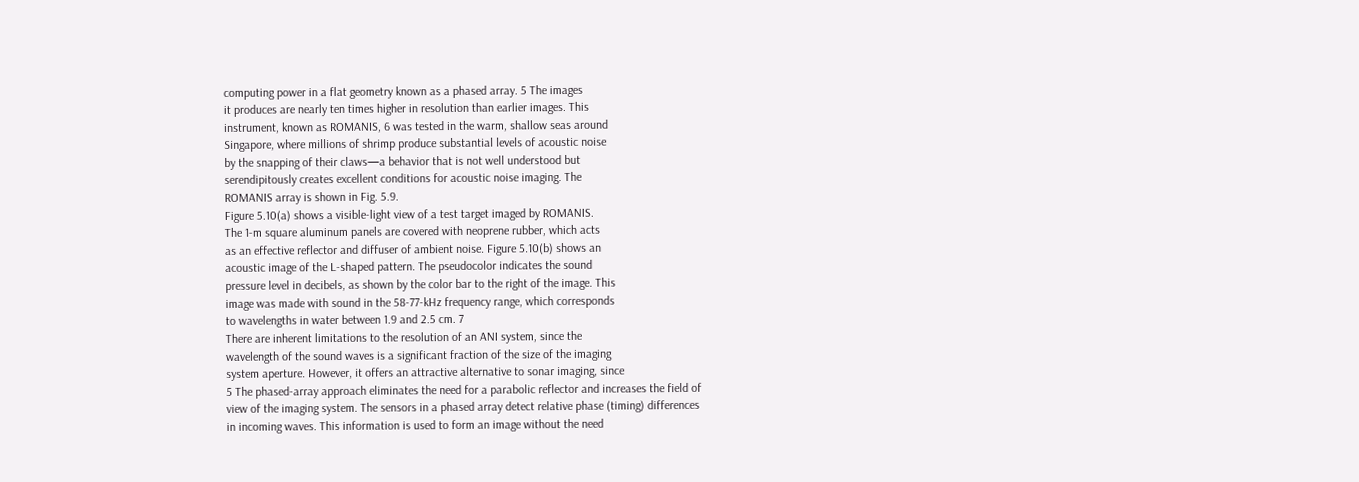computing power in a flat geometry known as a phased array. 5 The images
it produces are nearly ten times higher in resolution than earlier images. This
instrument, known as ROMANIS, 6 was tested in the warm, shallow seas around
Singapore, where millions of shrimp produce substantial levels of acoustic noise
by the snapping of their claws—a behavior that is not well understood but
serendipitously creates excellent conditions for acoustic noise imaging. The
ROMANIS array is shown in Fig. 5.9.
Figure 5.10(a) shows a visible-light view of a test target imaged by ROMANIS.
The 1-m square aluminum panels are covered with neoprene rubber, which acts
as an effective reflector and diffuser of ambient noise. Figure 5.10(b) shows an
acoustic image of the L-shaped pattern. The pseudocolor indicates the sound
pressure level in decibels, as shown by the color bar to the right of the image. This
image was made with sound in the 58-77-kHz frequency range, which corresponds
to wavelengths in water between 1.9 and 2.5 cm. 7
There are inherent limitations to the resolution of an ANI system, since the
wavelength of the sound waves is a significant fraction of the size of the imaging
system aperture. However, it offers an attractive alternative to sonar imaging, since
5 The phased-array approach eliminates the need for a parabolic reflector and increases the field of
view of the imaging system. The sensors in a phased array detect relative phase (timing) differences
in incoming waves. This information is used to form an image without the need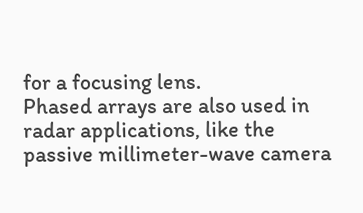for a focusing lens.
Phased arrays are also used in radar applications, like the passive millimeter-wave camera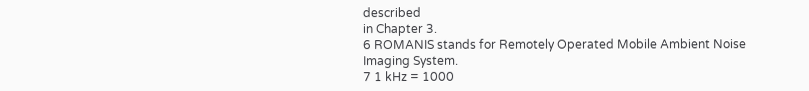described
in Chapter 3.
6 ROMANIS stands for Remotely Operated Mobile Ambient Noise Imaging System.
7 1 kHz = 1000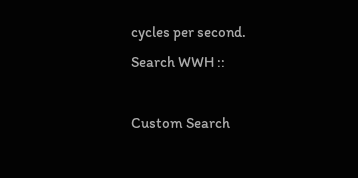cycles per second.
Search WWH ::

Custom Search